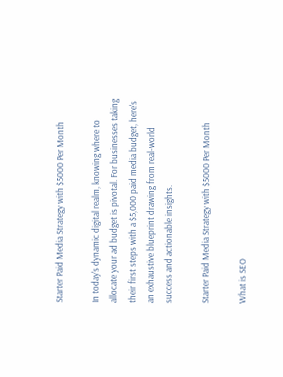Starter Paid Media Strategy with $5000 Per Month

In today's dynamic digital realm, knowing where to allocate your ad budget is pivotal. For businesses taking their first steps with a $5,000 paid media budget, here's an exhaustive blueprint drawing from real-world success and actionable insights.

Starter Paid Media Strategy with $5000 Per Month

What is SEO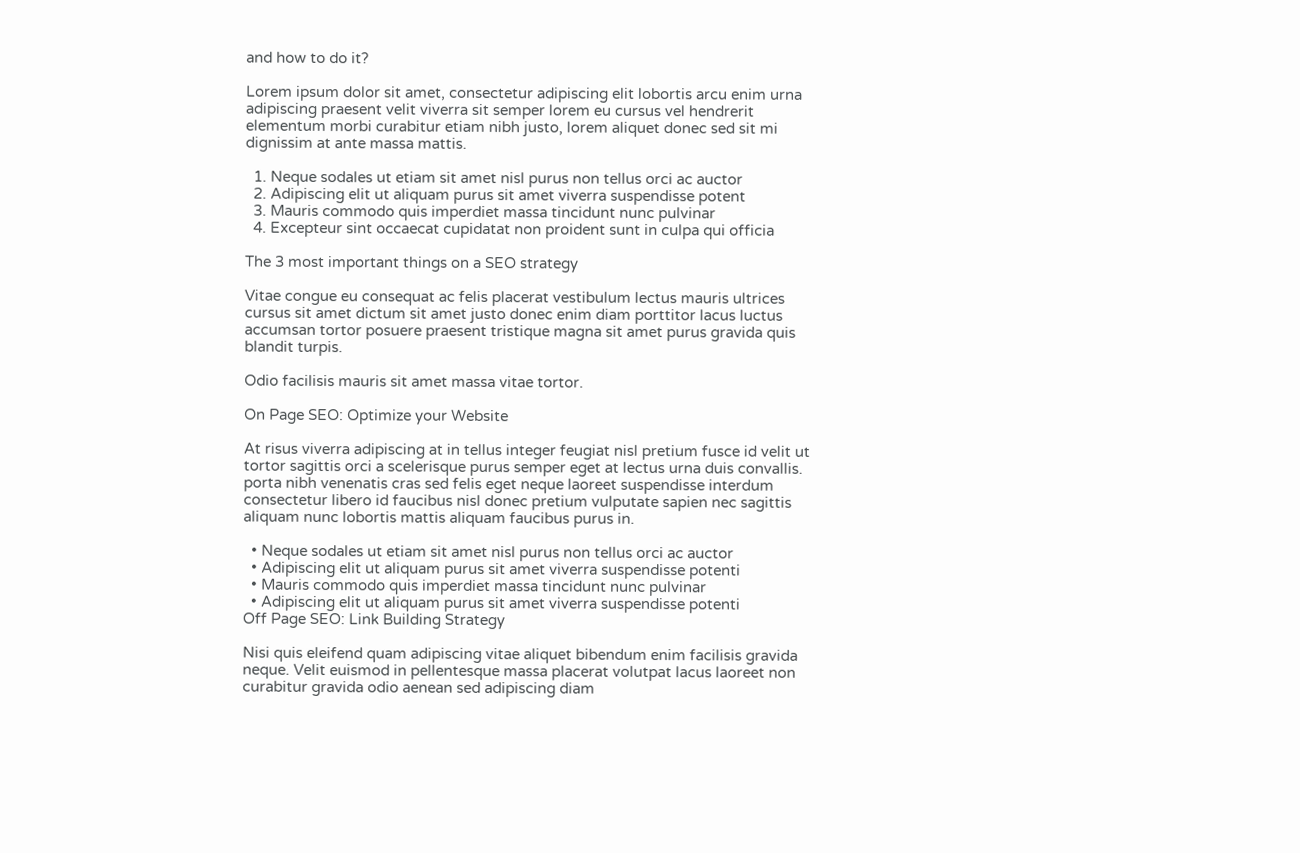and how to do it?

Lorem ipsum dolor sit amet, consectetur adipiscing elit lobortis arcu enim urna adipiscing praesent velit viverra sit semper lorem eu cursus vel hendrerit elementum morbi curabitur etiam nibh justo, lorem aliquet donec sed sit mi dignissim at ante massa mattis.

  1. Neque sodales ut etiam sit amet nisl purus non tellus orci ac auctor
  2. Adipiscing elit ut aliquam purus sit amet viverra suspendisse potent
  3. Mauris commodo quis imperdiet massa tincidunt nunc pulvinar
  4. Excepteur sint occaecat cupidatat non proident sunt in culpa qui officia

The 3 most important things on a SEO strategy

Vitae congue eu consequat ac felis placerat vestibulum lectus mauris ultrices cursus sit amet dictum sit amet justo donec enim diam porttitor lacus luctus accumsan tortor posuere praesent tristique magna sit amet purus gravida quis blandit turpis.

Odio facilisis mauris sit amet massa vitae tortor.

On Page SEO: Optimize your Website

At risus viverra adipiscing at in tellus integer feugiat nisl pretium fusce id velit ut tortor sagittis orci a scelerisque purus semper eget at lectus urna duis convallis. porta nibh venenatis cras sed felis eget neque laoreet suspendisse interdum consectetur libero id faucibus nisl donec pretium vulputate sapien nec sagittis aliquam nunc lobortis mattis aliquam faucibus purus in.

  • Neque sodales ut etiam sit amet nisl purus non tellus orci ac auctor
  • Adipiscing elit ut aliquam purus sit amet viverra suspendisse potenti
  • Mauris commodo quis imperdiet massa tincidunt nunc pulvinar
  • Adipiscing elit ut aliquam purus sit amet viverra suspendisse potenti
Off Page SEO: Link Building Strategy

Nisi quis eleifend quam adipiscing vitae aliquet bibendum enim facilisis gravida neque. Velit euismod in pellentesque massa placerat volutpat lacus laoreet non curabitur gravida odio aenean sed adipiscing diam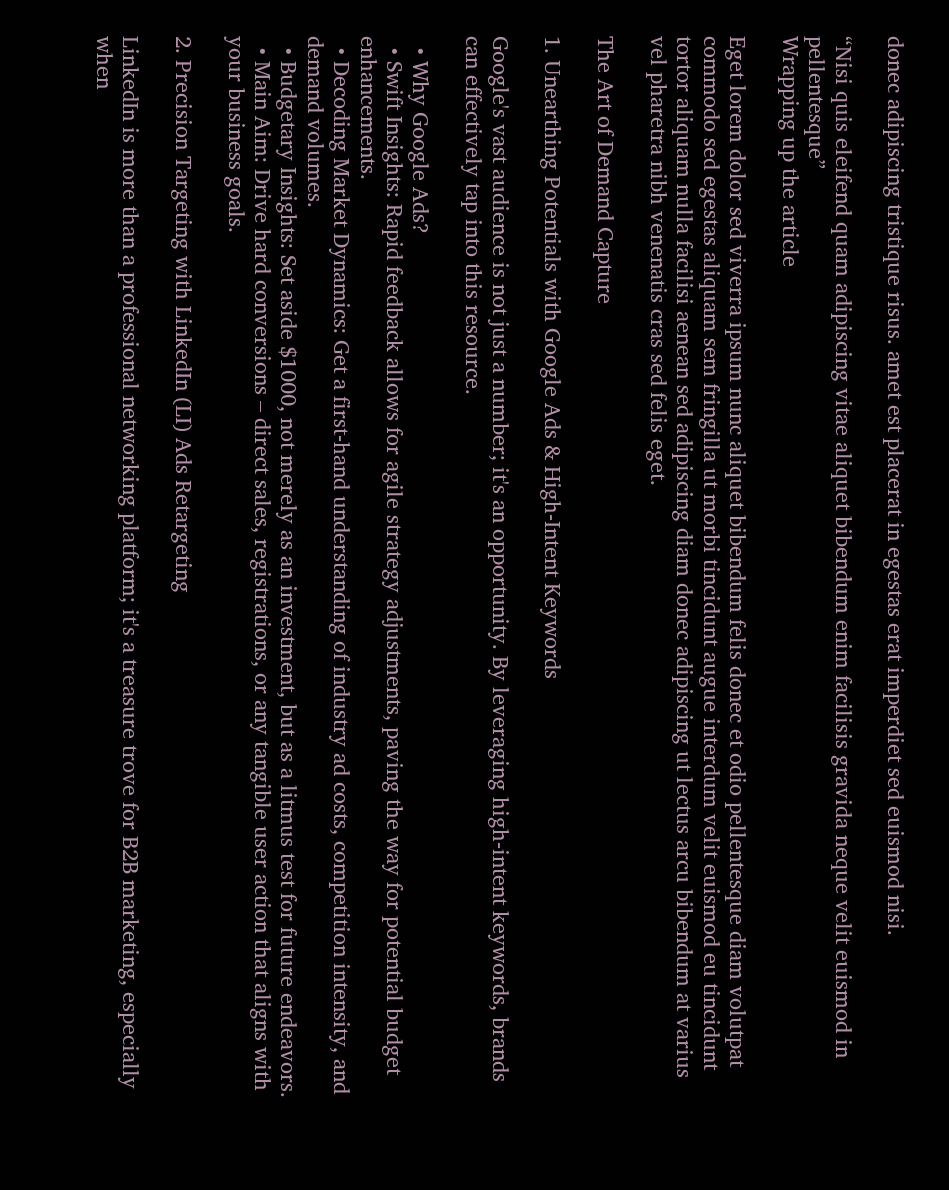donec adipiscing tristique risus. amet est placerat in egestas erat imperdiet sed euismod nisi.

“Nisi quis eleifend quam adipiscing vitae aliquet bibendum enim facilisis gravida neque velit euismod in pellentesque”
Wrapping up the article

Eget lorem dolor sed viverra ipsum nunc aliquet bibendum felis donec et odio pellentesque diam volutpat commodo sed egestas aliquam sem fringilla ut morbi tincidunt augue interdum velit euismod eu tincidunt tortor aliquam nulla facilisi aenean sed adipiscing diam donec adipiscing ut lectus arcu bibendum at varius vel pharetra nibh venenatis cras sed felis eget.

The Art of Demand Capture

1. Unearthing Potentials with Google Ads & High-Intent Keywords

Google's vast audience is not just a number; it's an opportunity. By leveraging high-intent keywords, brands can effectively tap into this resource.

  • Why Google Ads?
  • Swift Insights: Rapid feedback allows for agile strategy adjustments, paving the way for potential budget enhancements.
  • Decoding Market Dynamics: Get a first-hand understanding of industry ad costs, competition intensity, and demand volumes.
  • Budgetary Insights: Set aside $1000, not merely as an investment, but as a litmus test for future endeavors.
  • Main Aim: Drive hard conversions – direct sales, registrations, or any tangible user action that aligns with your business goals.

2. Precision Targeting with LinkedIn (LI) Ads Retargeting

LinkedIn is more than a professional networking platform; it's a treasure trove for B2B marketing, especially when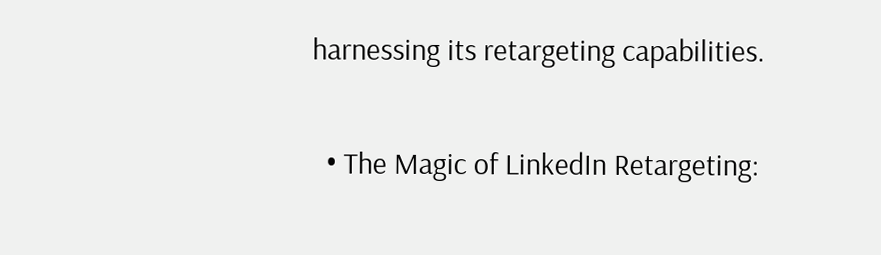harnessing its retargeting capabilities.

  • The Magic of LinkedIn Retargeting: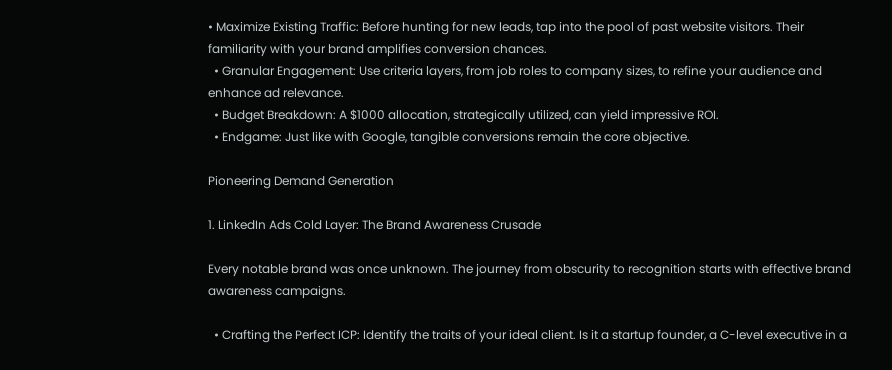• Maximize Existing Traffic: Before hunting for new leads, tap into the pool of past website visitors. Their familiarity with your brand amplifies conversion chances.
  • Granular Engagement: Use criteria layers, from job roles to company sizes, to refine your audience and enhance ad relevance.
  • Budget Breakdown: A $1000 allocation, strategically utilized, can yield impressive ROI.
  • Endgame: Just like with Google, tangible conversions remain the core objective.

Pioneering Demand Generation

1. LinkedIn Ads Cold Layer: The Brand Awareness Crusade

Every notable brand was once unknown. The journey from obscurity to recognition starts with effective brand awareness campaigns.

  • Crafting the Perfect ICP: Identify the traits of your ideal client. Is it a startup founder, a C-level executive in a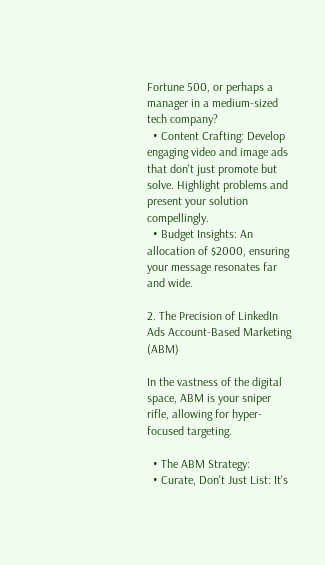Fortune 500, or perhaps a manager in a medium-sized tech company?
  • Content Crafting: Develop engaging video and image ads that don't just promote but solve. Highlight problems and present your solution compellingly.
  • Budget Insights: An allocation of $2000, ensuring your message resonates far and wide.

2. The Precision of LinkedIn Ads Account-Based Marketing (ABM)

In the vastness of the digital space, ABM is your sniper rifle, allowing for hyper-focused targeting.

  • The ABM Strategy:
  • Curate, Don't Just List: It's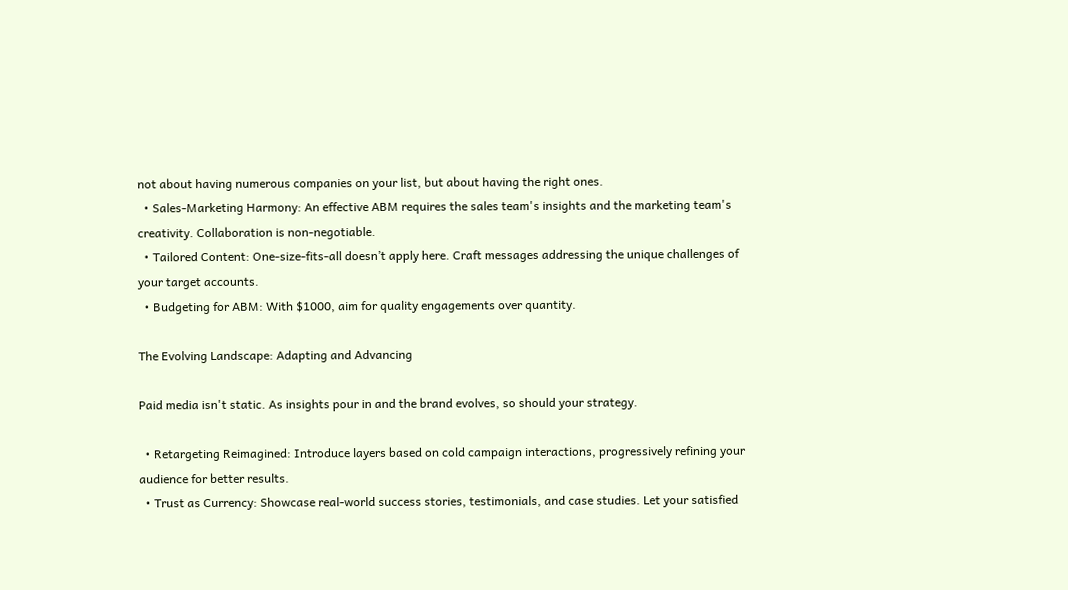not about having numerous companies on your list, but about having the right ones.
  • Sales-Marketing Harmony: An effective ABM requires the sales team's insights and the marketing team's creativity. Collaboration is non-negotiable.
  • Tailored Content: One-size-fits-all doesn’t apply here. Craft messages addressing the unique challenges of your target accounts.
  • Budgeting for ABM: With $1000, aim for quality engagements over quantity.

The Evolving Landscape: Adapting and Advancing

Paid media isn't static. As insights pour in and the brand evolves, so should your strategy.

  • Retargeting Reimagined: Introduce layers based on cold campaign interactions, progressively refining your audience for better results.
  • Trust as Currency: Showcase real-world success stories, testimonials, and case studies. Let your satisfied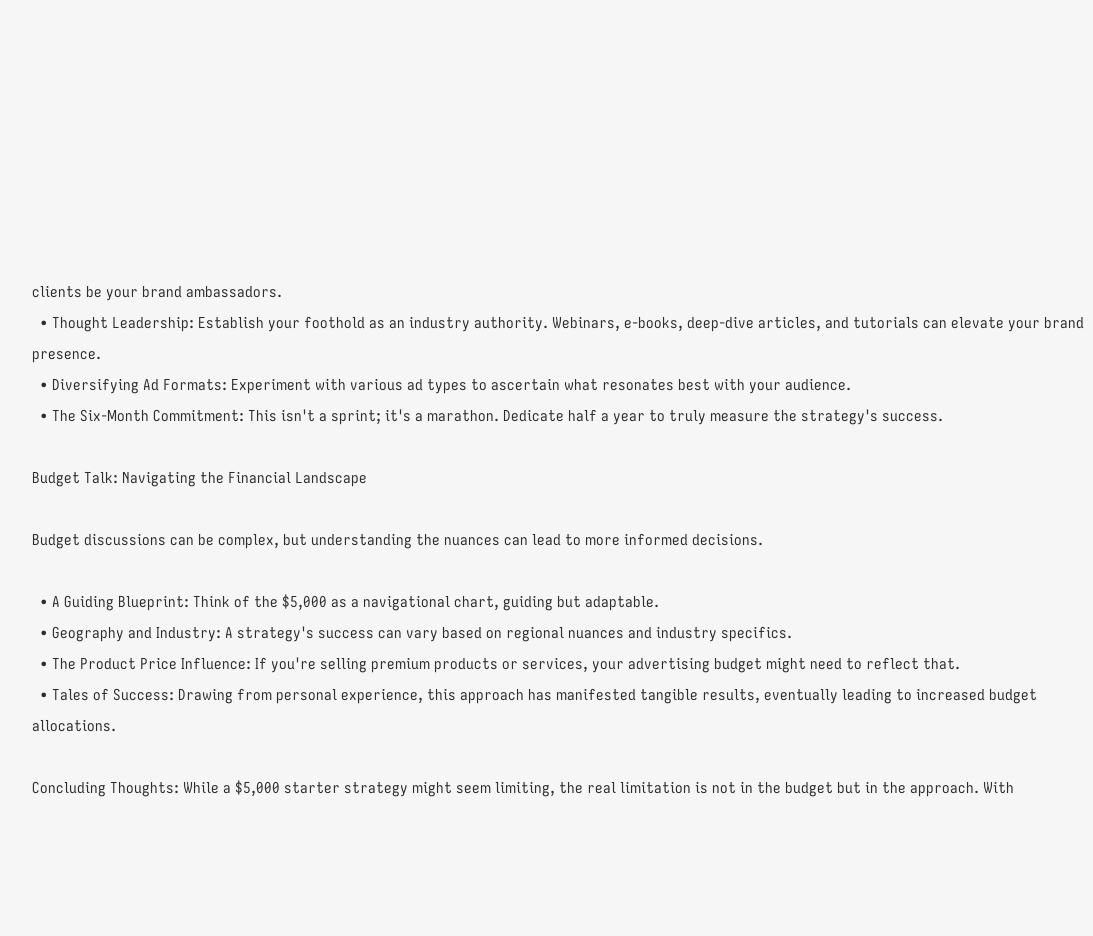clients be your brand ambassadors.
  • Thought Leadership: Establish your foothold as an industry authority. Webinars, e-books, deep-dive articles, and tutorials can elevate your brand presence.
  • Diversifying Ad Formats: Experiment with various ad types to ascertain what resonates best with your audience.
  • The Six-Month Commitment: This isn't a sprint; it's a marathon. Dedicate half a year to truly measure the strategy's success.

Budget Talk: Navigating the Financial Landscape

Budget discussions can be complex, but understanding the nuances can lead to more informed decisions.

  • A Guiding Blueprint: Think of the $5,000 as a navigational chart, guiding but adaptable.
  • Geography and Industry: A strategy's success can vary based on regional nuances and industry specifics.
  • The Product Price Influence: If you're selling premium products or services, your advertising budget might need to reflect that.
  • Tales of Success: Drawing from personal experience, this approach has manifested tangible results, eventually leading to increased budget allocations.

Concluding Thoughts: While a $5,000 starter strategy might seem limiting, the real limitation is not in the budget but in the approach. With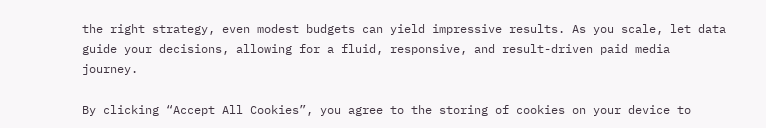the right strategy, even modest budgets can yield impressive results. As you scale, let data guide your decisions, allowing for a fluid, responsive, and result-driven paid media journey.

By clicking “Accept All Cookies”, you agree to the storing of cookies on your device to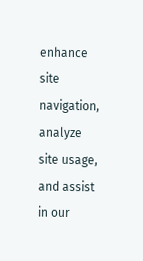enhance site navigation, analyze site usage, and assist in our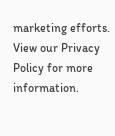marketing efforts. View our Privacy Policy for more information.